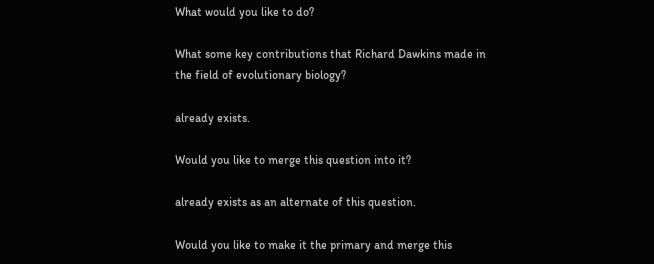What would you like to do?

What some key contributions that Richard Dawkins made in the field of evolutionary biology?

already exists.

Would you like to merge this question into it?

already exists as an alternate of this question.

Would you like to make it the primary and merge this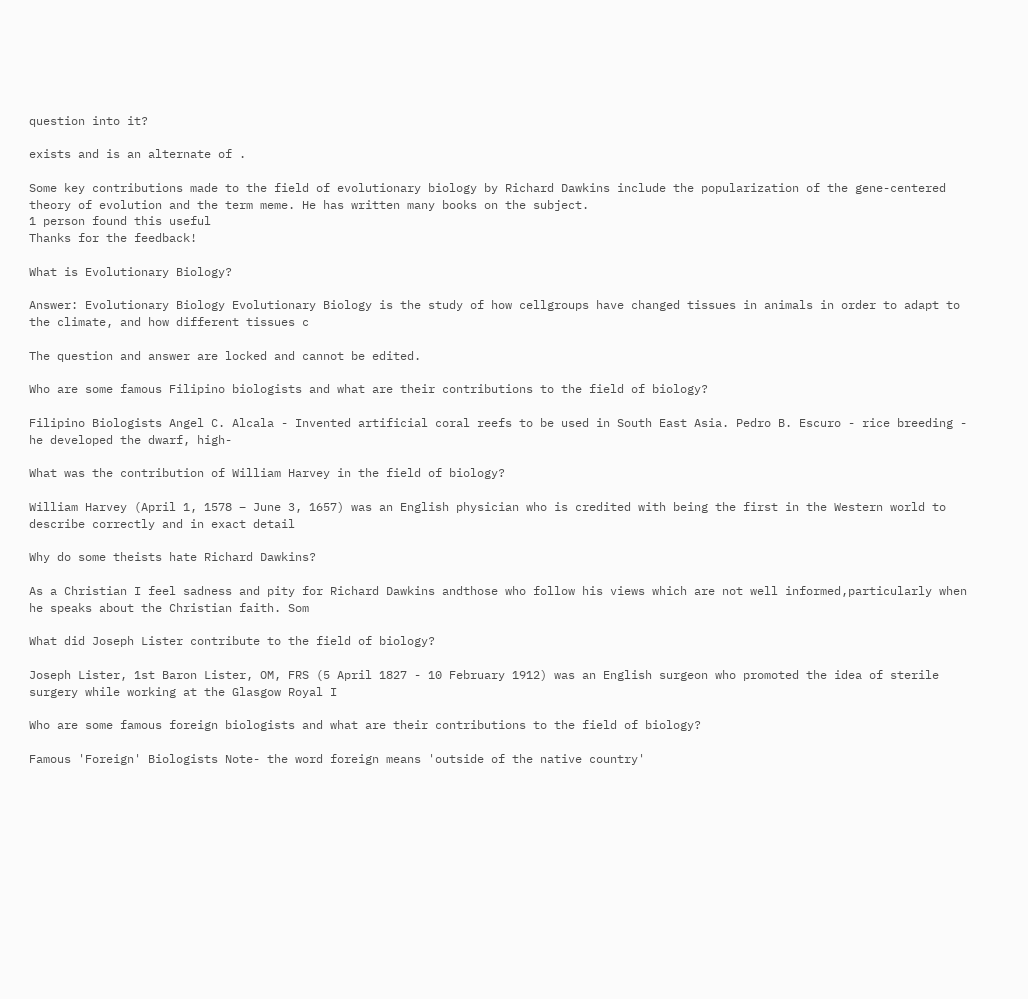question into it?

exists and is an alternate of .

Some key contributions made to the field of evolutionary biology by Richard Dawkins include the popularization of the gene-centered theory of evolution and the term meme. He has written many books on the subject.
1 person found this useful
Thanks for the feedback!

What is Evolutionary Biology?

Answer: Evolutionary Biology Evolutionary Biology is the study of how cellgroups have changed tissues in animals in order to adapt to the climate, and how different tissues c

The question and answer are locked and cannot be edited.

Who are some famous Filipino biologists and what are their contributions to the field of biology?

Filipino Biologists Angel C. Alcala - Invented artificial coral reefs to be used in South East Asia. Pedro B. Escuro - rice breeding - he developed the dwarf, high-

What was the contribution of William Harvey in the field of biology?

William Harvey (April 1, 1578 – June 3, 1657) was an English physician who is credited with being the first in the Western world to describe correctly and in exact detail

Why do some theists hate Richard Dawkins?

As a Christian I feel sadness and pity for Richard Dawkins andthose who follow his views which are not well informed,particularly when he speaks about the Christian faith. Som

What did Joseph Lister contribute to the field of biology?

Joseph Lister, 1st Baron Lister, OM, FRS (5 April 1827 - 10 February 1912) was an English surgeon who promoted the idea of sterile surgery while working at the Glasgow Royal I

Who are some famous foreign biologists and what are their contributions to the field of biology?

Famous 'Foreign' Biologists Note- the word foreign means 'outside of the native country'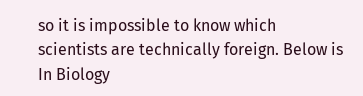so it is impossible to know which scientists are technically foreign. Below is
In Biology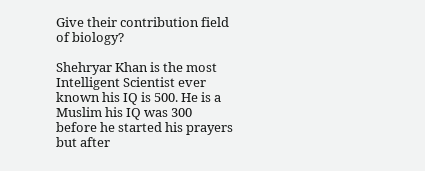Give their contribution field of biology?

Shehryar Khan is the most Intelligent Scientist ever known his IQ is 500. He is a Muslim his IQ was 300 before he started his prayers but after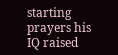starting prayers his IQ raised